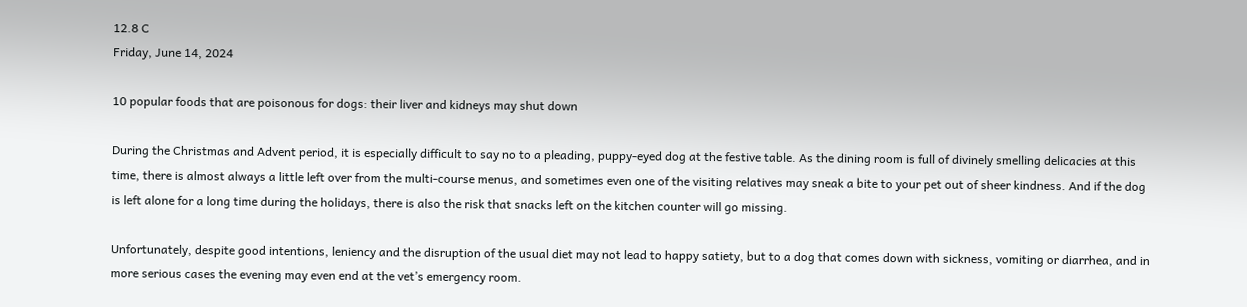12.8 C
Friday, June 14, 2024

10 popular foods that are poisonous for dogs: their liver and kidneys may shut down

During the Christmas and Advent period, it is especially difficult to say no to a pleading, puppy-eyed dog at the festive table. As the dining room is full of divinely smelling delicacies at this time, there is almost always a little left over from the multi-course menus, and sometimes even one of the visiting relatives may sneak a bite to your pet out of sheer kindness. And if the dog is left alone for a long time during the holidays, there is also the risk that snacks left on the kitchen counter will go missing.

Unfortunately, despite good intentions, leniency and the disruption of the usual diet may not lead to happy satiety, but to a dog that comes down with sickness, vomiting or diarrhea, and in more serious cases the evening may even end at the vet’s emergency room.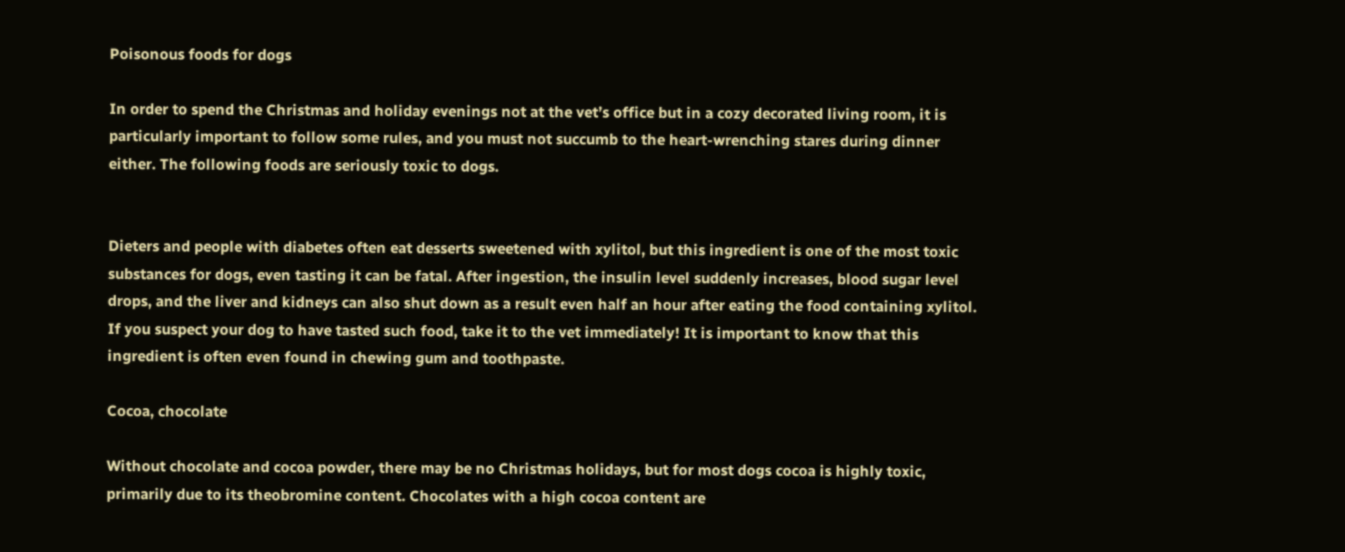Poisonous foods for dogs

In order to spend the Christmas and holiday evenings not at the vet’s office but in a cozy decorated living room, it is particularly important to follow some rules, and you must not succumb to the heart-wrenching stares during dinner either. The following foods are seriously toxic to dogs.


Dieters and people with diabetes often eat desserts sweetened with xylitol, but this ingredient is one of the most toxic substances for dogs, even tasting it can be fatal. After ingestion, the insulin level suddenly increases, blood sugar level drops, and the liver and kidneys can also shut down as a result even half an hour after eating the food containing xylitol. If you suspect your dog to have tasted such food, take it to the vet immediately! It is important to know that this ingredient is often even found in chewing gum and toothpaste.

Cocoa, chocolate

Without chocolate and cocoa powder, there may be no Christmas holidays, but for most dogs cocoa is highly toxic, primarily due to its theobromine content. Chocolates with a high cocoa content are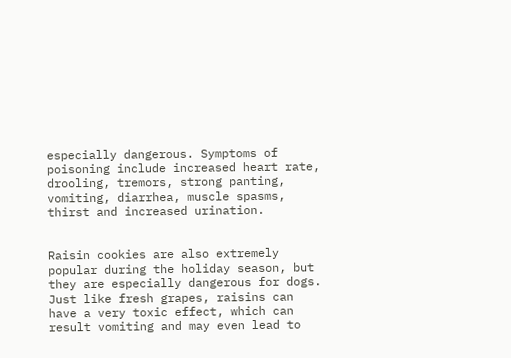especially dangerous. Symptoms of poisoning include increased heart rate, drooling, tremors, strong panting, vomiting, diarrhea, muscle spasms, thirst and increased urination.


Raisin cookies are also extremely popular during the holiday season, but they are especially dangerous for dogs. Just like fresh grapes, raisins can have a very toxic effect, which can result vomiting and may even lead to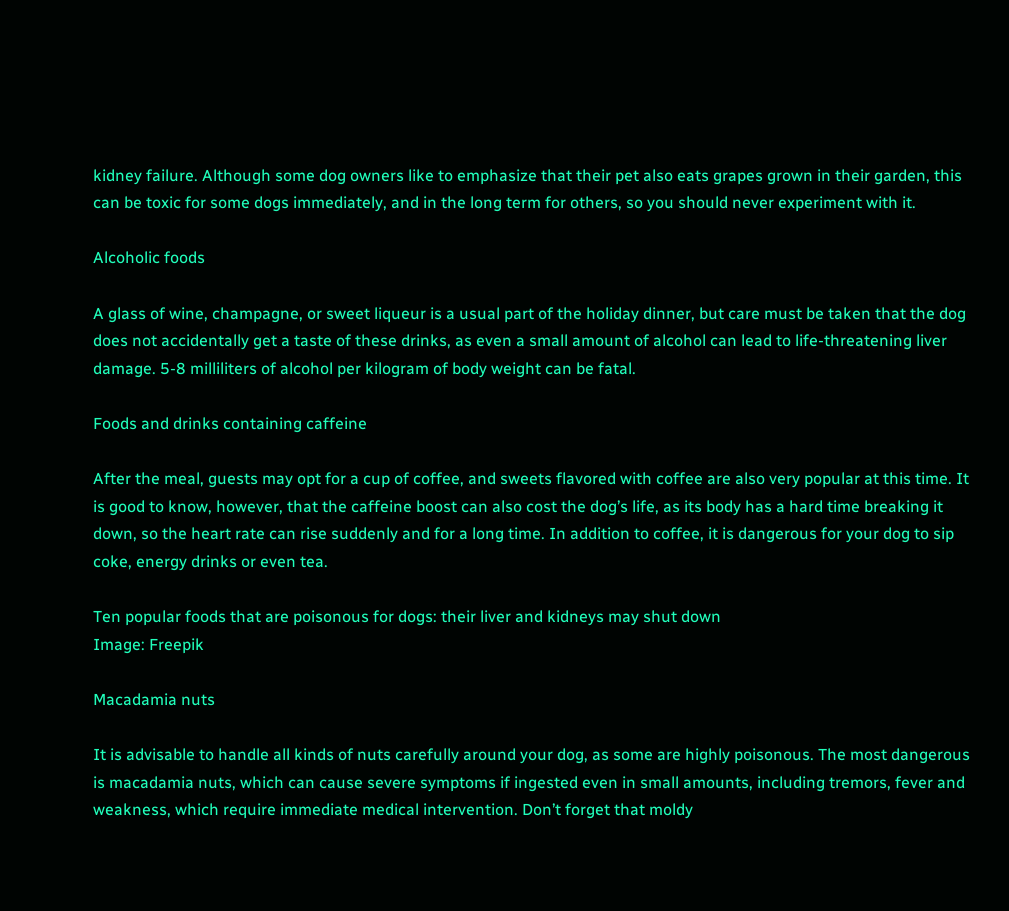kidney failure. Although some dog owners like to emphasize that their pet also eats grapes grown in their garden, this can be toxic for some dogs immediately, and in the long term for others, so you should never experiment with it.

Alcoholic foods

A glass of wine, champagne, or sweet liqueur is a usual part of the holiday dinner, but care must be taken that the dog does not accidentally get a taste of these drinks, as even a small amount of alcohol can lead to life-threatening liver damage. 5-8 milliliters of alcohol per kilogram of body weight can be fatal.

Foods and drinks containing caffeine

After the meal, guests may opt for a cup of coffee, and sweets flavored with coffee are also very popular at this time. It is good to know, however, that the caffeine boost can also cost the dog’s life, as its body has a hard time breaking it down, so the heart rate can rise suddenly and for a long time. In addition to coffee, it is dangerous for your dog to sip coke, energy drinks or even tea.

Ten popular foods that are poisonous for dogs: their liver and kidneys may shut down
Image: Freepik

Macadamia nuts

It is advisable to handle all kinds of nuts carefully around your dog, as some are highly poisonous. The most dangerous is macadamia nuts, which can cause severe symptoms if ingested even in small amounts, including tremors, fever and weakness, which require immediate medical intervention. Don’t forget that moldy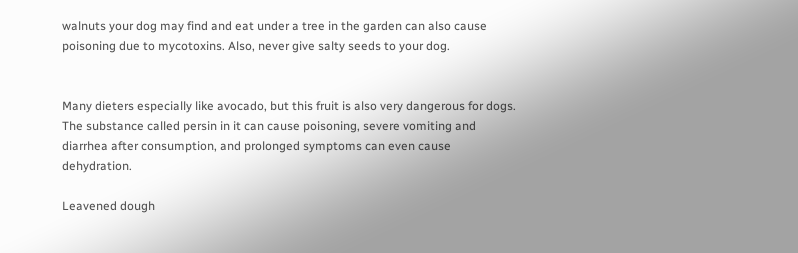walnuts your dog may find and eat under a tree in the garden can also cause poisoning due to mycotoxins. Also, never give salty seeds to your dog.


Many dieters especially like avocado, but this fruit is also very dangerous for dogs. The substance called persin in it can cause poisoning, severe vomiting and diarrhea after consumption, and prolonged symptoms can even cause dehydration.

Leavened dough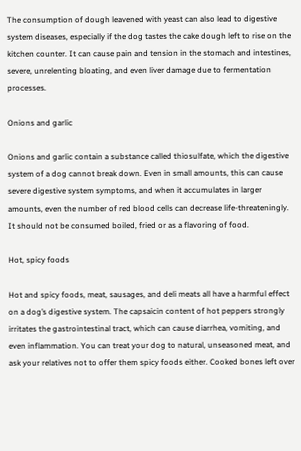The consumption of dough leavened with yeast can also lead to digestive system diseases, especially if the dog tastes the cake dough left to rise on the kitchen counter. It can cause pain and tension in the stomach and intestines, severe, unrelenting bloating, and even liver damage due to fermentation processes.

Onions and garlic

Onions and garlic contain a substance called thiosulfate, which the digestive system of a dog cannot break down. Even in small amounts, this can cause severe digestive system symptoms, and when it accumulates in larger amounts, even the number of red blood cells can decrease life-threateningly. It should not be consumed boiled, fried or as a flavoring of food.

Hot, spicy foods

Hot and spicy foods, meat, sausages, and deli meats all have a harmful effect on a dog’s digestive system. The capsaicin content of hot peppers strongly irritates the gastrointestinal tract, which can cause diarrhea, vomiting, and even inflammation. You can treat your dog to natural, unseasoned meat, and ask your relatives not to offer them spicy foods either. Cooked bones left over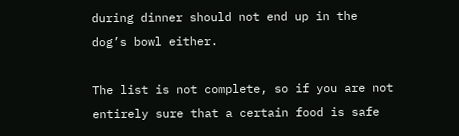during dinner should not end up in the dog’s bowl either.

The list is not complete, so if you are not entirely sure that a certain food is safe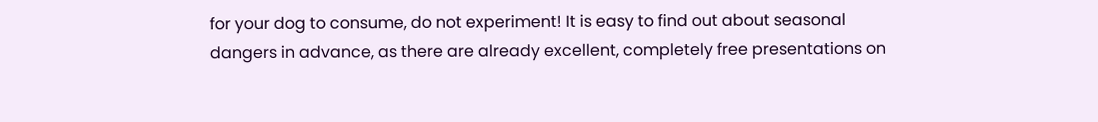for your dog to consume, do not experiment! It is easy to find out about seasonal dangers in advance, as there are already excellent, completely free presentations on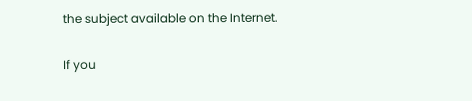the subject available on the Internet.

If you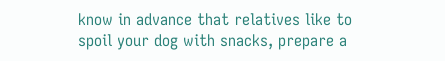know in advance that relatives like to spoil your dog with snacks, prepare a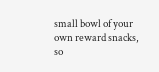small bowl of your own reward snacks, so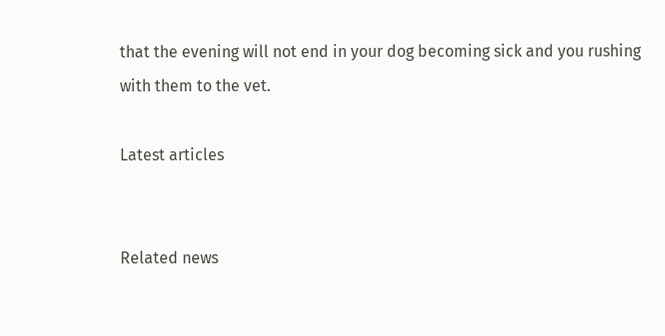that the evening will not end in your dog becoming sick and you rushing with them to the vet.

Latest articles


Related news